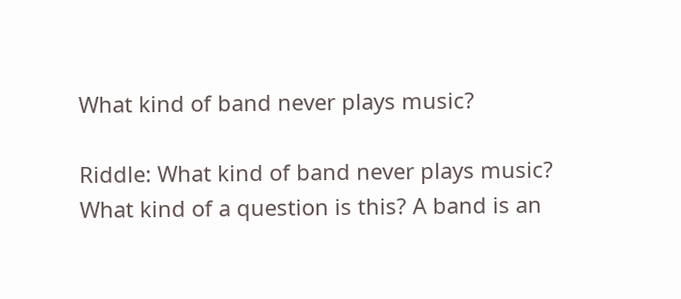What kind of band never plays music?

Riddle: What kind of band never plays music?
What kind of a question is this? A band is an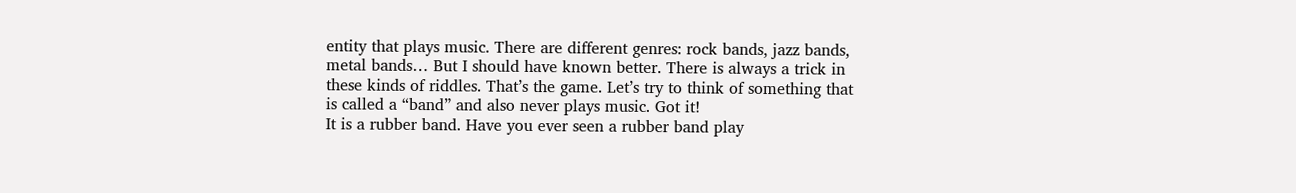entity that plays music. There are different genres: rock bands, jazz bands, metal bands… But I should have known better. There is always a trick in these kinds of riddles. That’s the game. Let’s try to think of something that is called a “band” and also never plays music. Got it!
It is a rubber band. Have you ever seen a rubber band play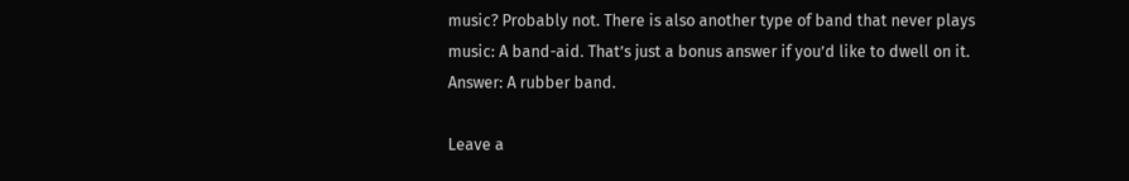music? Probably not. There is also another type of band that never plays music: A band-aid. That’s just a bonus answer if you’d like to dwell on it.
Answer: A rubber band.

Leave a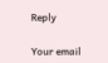Reply

Your email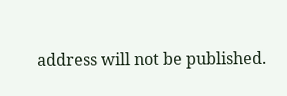address will not be published.